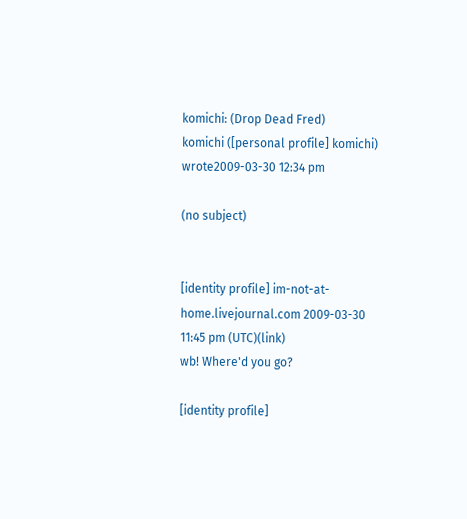komichi: (Drop Dead Fred)
komichi ([personal profile] komichi) wrote2009-03-30 12:34 pm

(no subject)


[identity profile] im-not-at-home.livejournal.com 2009-03-30 11:45 pm (UTC)(link)
wb! Where'd you go?

[identity profile]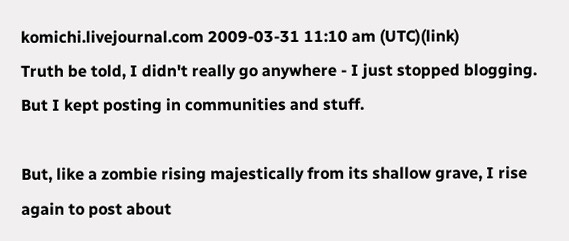komichi.livejournal.com 2009-03-31 11:10 am (UTC)(link)
Truth be told, I didn't really go anywhere - I just stopped blogging. But I kept posting in communities and stuff.

But, like a zombie rising majestically from its shallow grave, I rise again to post about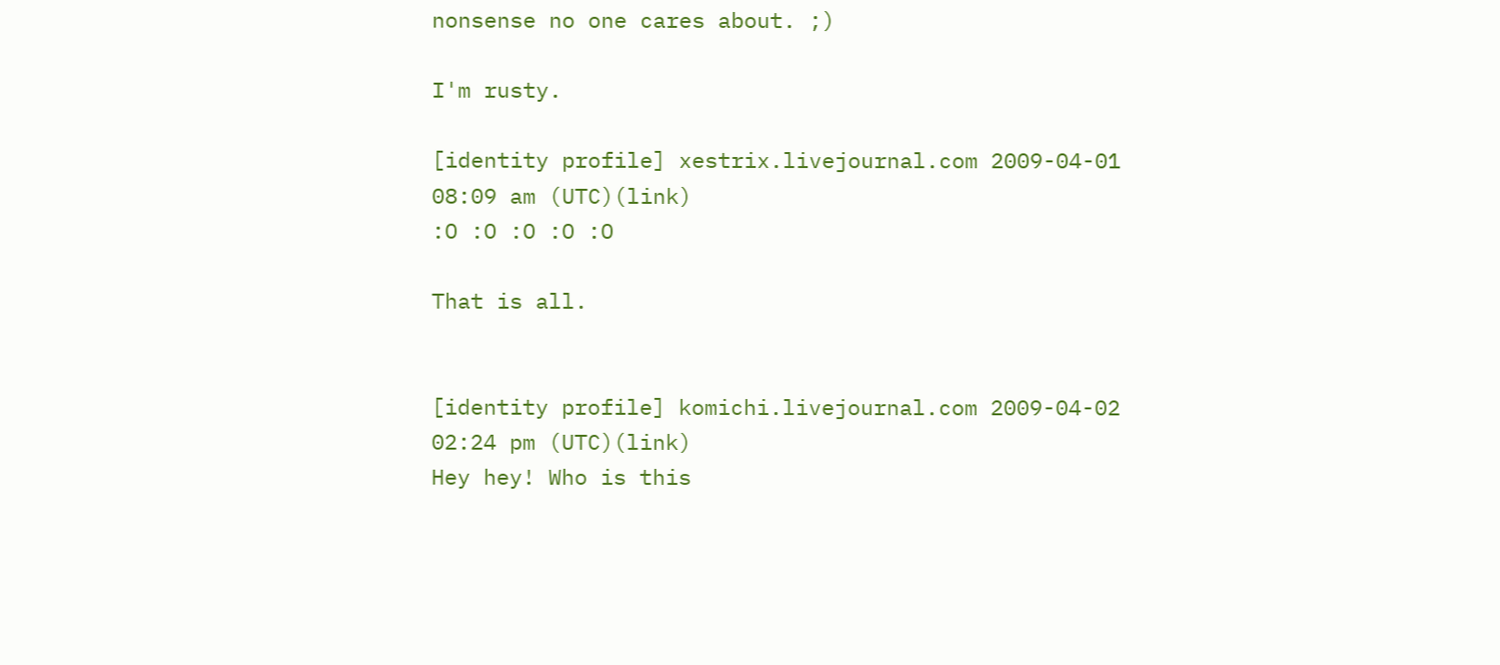nonsense no one cares about. ;)

I'm rusty.

[identity profile] xestrix.livejournal.com 2009-04-01 08:09 am (UTC)(link)
:O :O :O :O :O

That is all.


[identity profile] komichi.livejournal.com 2009-04-02 02:24 pm (UTC)(link)
Hey hey! Who is this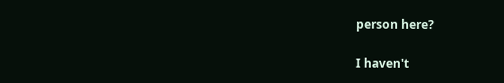person here?

I haven't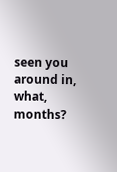seen you around in, what, months?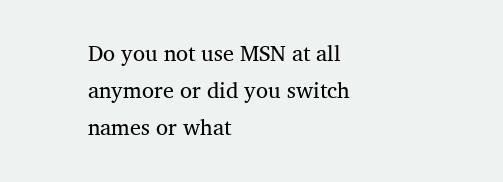Do you not use MSN at all anymore or did you switch names or what